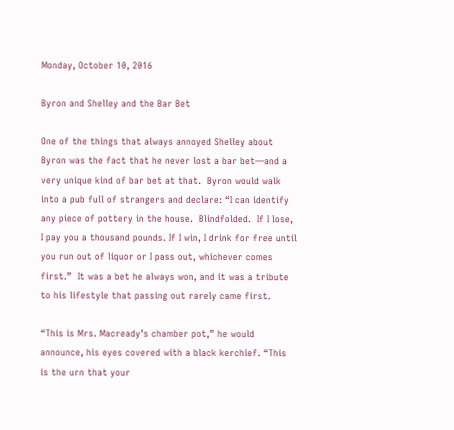Monday, October 10, 2016

Byron and Shelley and the Bar Bet

One of the things that always annoyed Shelley about Byron was the fact that he never lost a bar bet—and a very unique kind of bar bet at that.  Byron would walk into a pub full of strangers and declare: “I can identify any piece of pottery in the house.  Blindfolded.  If I lose, I pay you a thousand pounds. If I win, I drink for free until you run out of liquor or I pass out, whichever comes first.”  It was a bet he always won, and it was a tribute to his lifestyle that passing out rarely came first.

“This is Mrs. Macready’s chamber pot,” he would announce, his eyes covered with a black kerchief. “This is the urn that your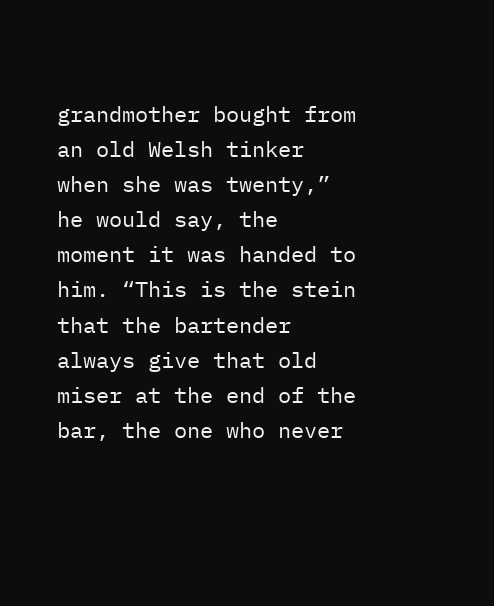grandmother bought from an old Welsh tinker when she was twenty,” he would say, the moment it was handed to him. “This is the stein that the bartender always give that old miser at the end of the bar, the one who never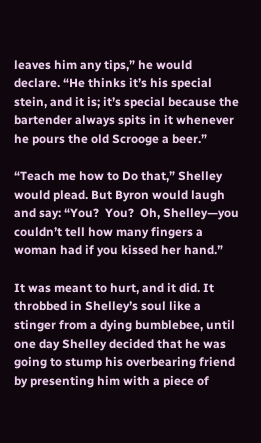leaves him any tips,” he would declare. “He thinks it’s his special stein, and it is; it’s special because the bartender always spits in it whenever he pours the old Scrooge a beer.”

“Teach me how to Do that,” Shelley would plead. But Byron would laugh and say: “You?  You?  Oh, Shelley—you couldn’t tell how many fingers a woman had if you kissed her hand.”

It was meant to hurt, and it did. It throbbed in Shelley’s soul like a stinger from a dying bumblebee, until one day Shelley decided that he was going to stump his overbearing friend by presenting him with a piece of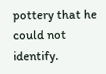pottery that he could not identify.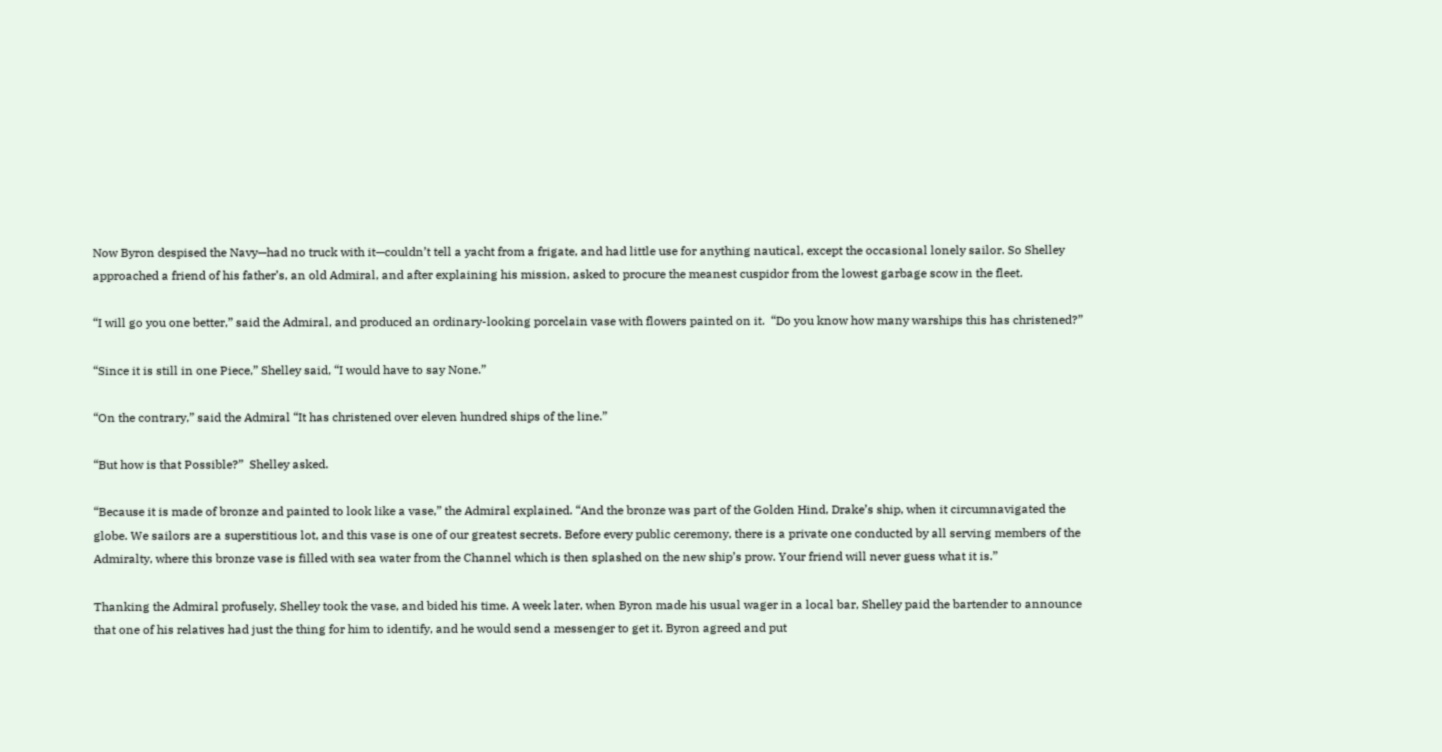Now Byron despised the Navy—had no truck with it—couldn’t tell a yacht from a frigate, and had little use for anything nautical, except the occasional lonely sailor. So Shelley approached a friend of his father’s, an old Admiral, and after explaining his mission, asked to procure the meanest cuspidor from the lowest garbage scow in the fleet.

“I will go you one better,” said the Admiral, and produced an ordinary-looking porcelain vase with flowers painted on it.  “Do you know how many warships this has christened?”

“Since it is still in one Piece,” Shelley said, “I would have to say None.”

“On the contrary,” said the Admiral “It has christened over eleven hundred ships of the line.”

“But how is that Possible?”  Shelley asked.

“Because it is made of bronze and painted to look like a vase,” the Admiral explained. “And the bronze was part of the Golden Hind, Drake’s ship, when it circumnavigated the globe. We sailors are a superstitious lot, and this vase is one of our greatest secrets. Before every public ceremony, there is a private one conducted by all serving members of the Admiralty, where this bronze vase is filled with sea water from the Channel which is then splashed on the new ship’s prow. Your friend will never guess what it is.”

Thanking the Admiral profusely, Shelley took the vase, and bided his time. A week later, when Byron made his usual wager in a local bar, Shelley paid the bartender to announce that one of his relatives had just the thing for him to identify, and he would send a messenger to get it. Byron agreed and put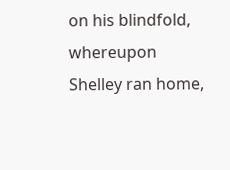on his blindfold, whereupon Shelley ran home,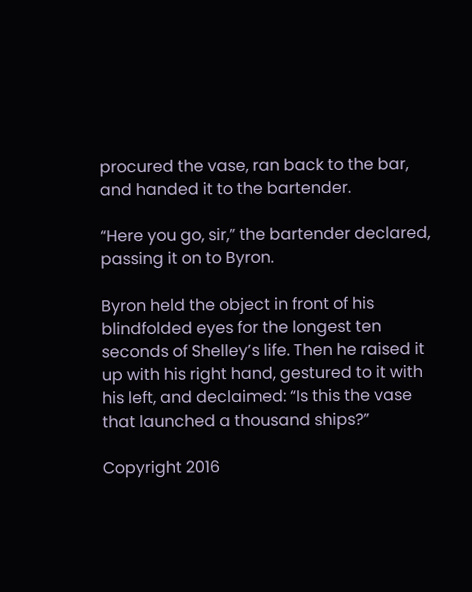procured the vase, ran back to the bar, and handed it to the bartender.

“Here you go, sir,” the bartender declared, passing it on to Byron.

Byron held the object in front of his blindfolded eyes for the longest ten seconds of Shelley’s life. Then he raised it up with his right hand, gestured to it with his left, and declaimed: “Is this the vase that launched a thousand ships?”

Copyright 2016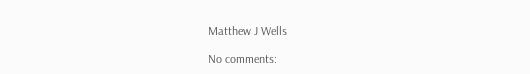Matthew J Wells

No comments: